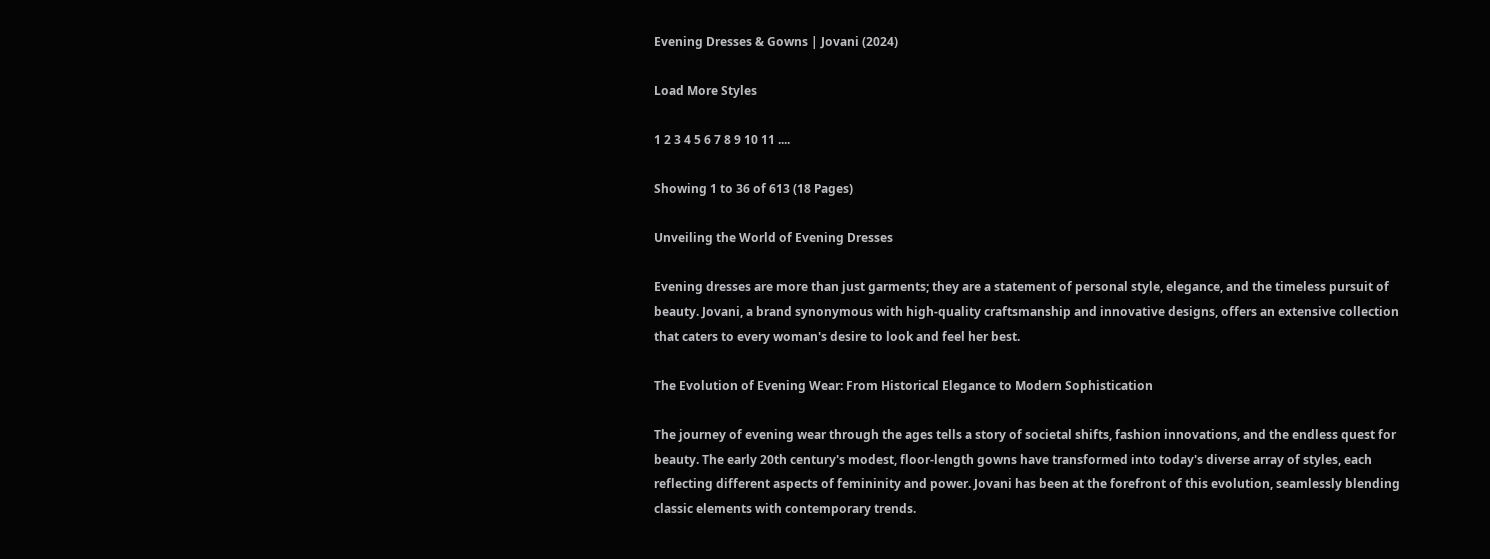Evening Dresses & Gowns | Jovani (2024)

Load More Styles

1 2 3 4 5 6 7 8 9 10 11 ....

Showing 1 to 36 of 613 (18 Pages)

Unveiling the World of Evening Dresses

Evening dresses are more than just garments; they are a statement of personal style, elegance, and the timeless pursuit of beauty. Jovani, a brand synonymous with high-quality craftsmanship and innovative designs, offers an extensive collection that caters to every woman's desire to look and feel her best.

The Evolution of Evening Wear: From Historical Elegance to Modern Sophistication

The journey of evening wear through the ages tells a story of societal shifts, fashion innovations, and the endless quest for beauty. The early 20th century's modest, floor-length gowns have transformed into today's diverse array of styles, each reflecting different aspects of femininity and power. Jovani has been at the forefront of this evolution, seamlessly blending classic elements with contemporary trends.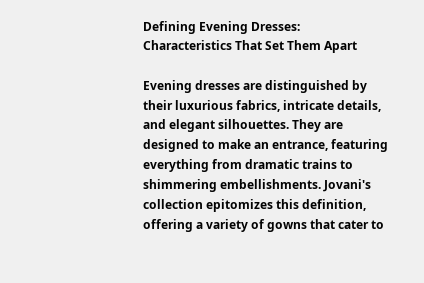Defining Evening Dresses: Characteristics That Set Them Apart

Evening dresses are distinguished by their luxurious fabrics, intricate details, and elegant silhouettes. They are designed to make an entrance, featuring everything from dramatic trains to shimmering embellishments. Jovani's collection epitomizes this definition, offering a variety of gowns that cater to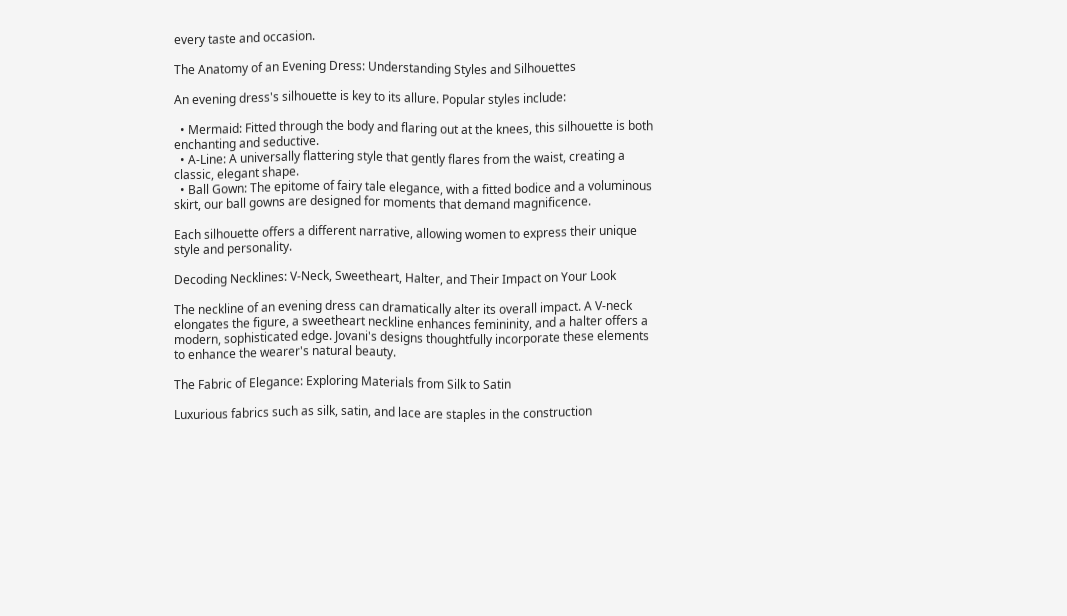every taste and occasion.

The Anatomy of an Evening Dress: Understanding Styles and Silhouettes

An evening dress's silhouette is key to its allure. Popular styles include:

  • Mermaid: Fitted through the body and flaring out at the knees, this silhouette is both enchanting and seductive.
  • A-Line: A universally flattering style that gently flares from the waist, creating a classic, elegant shape.
  • Ball Gown: The epitome of fairy tale elegance, with a fitted bodice and a voluminous skirt, our ball gowns are designed for moments that demand magnificence.

Each silhouette offers a different narrative, allowing women to express their unique style and personality.

Decoding Necklines: V-Neck, Sweetheart, Halter, and Their Impact on Your Look

The neckline of an evening dress can dramatically alter its overall impact. A V-neck elongates the figure, a sweetheart neckline enhances femininity, and a halter offers a modern, sophisticated edge. Jovani's designs thoughtfully incorporate these elements to enhance the wearer's natural beauty.

The Fabric of Elegance: Exploring Materials from Silk to Satin

Luxurious fabrics such as silk, satin, and lace are staples in the construction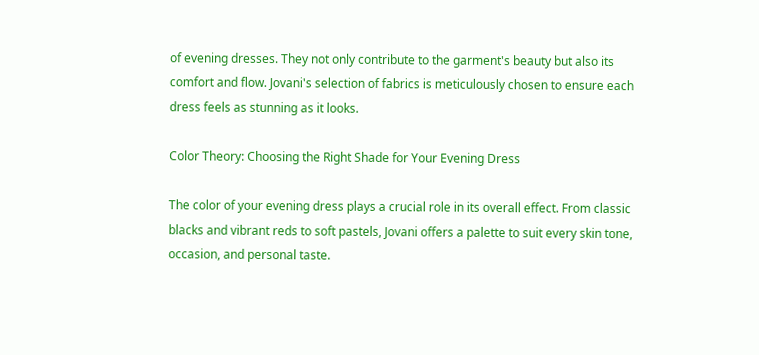of evening dresses. They not only contribute to the garment's beauty but also its comfort and flow. Jovani's selection of fabrics is meticulously chosen to ensure each dress feels as stunning as it looks.

Color Theory: Choosing the Right Shade for Your Evening Dress

The color of your evening dress plays a crucial role in its overall effect. From classic blacks and vibrant reds to soft pastels, Jovani offers a palette to suit every skin tone, occasion, and personal taste.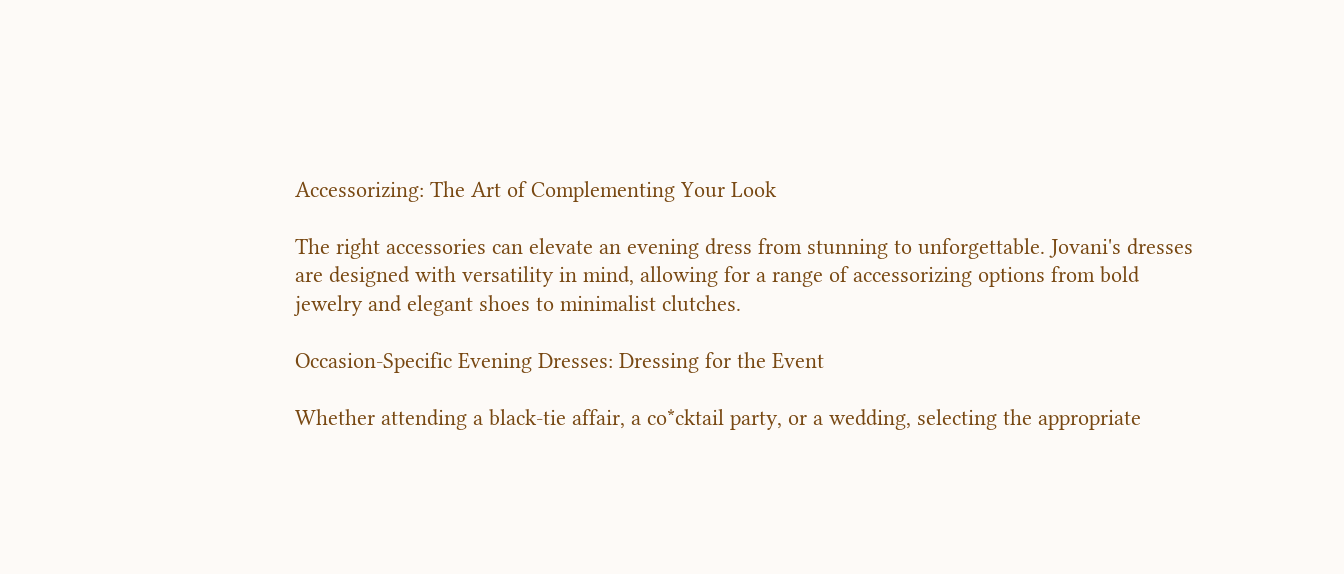Accessorizing: The Art of Complementing Your Look

The right accessories can elevate an evening dress from stunning to unforgettable. Jovani's dresses are designed with versatility in mind, allowing for a range of accessorizing options from bold jewelry and elegant shoes to minimalist clutches.

Occasion-Specific Evening Dresses: Dressing for the Event

Whether attending a black-tie affair, a co*cktail party, or a wedding, selecting the appropriate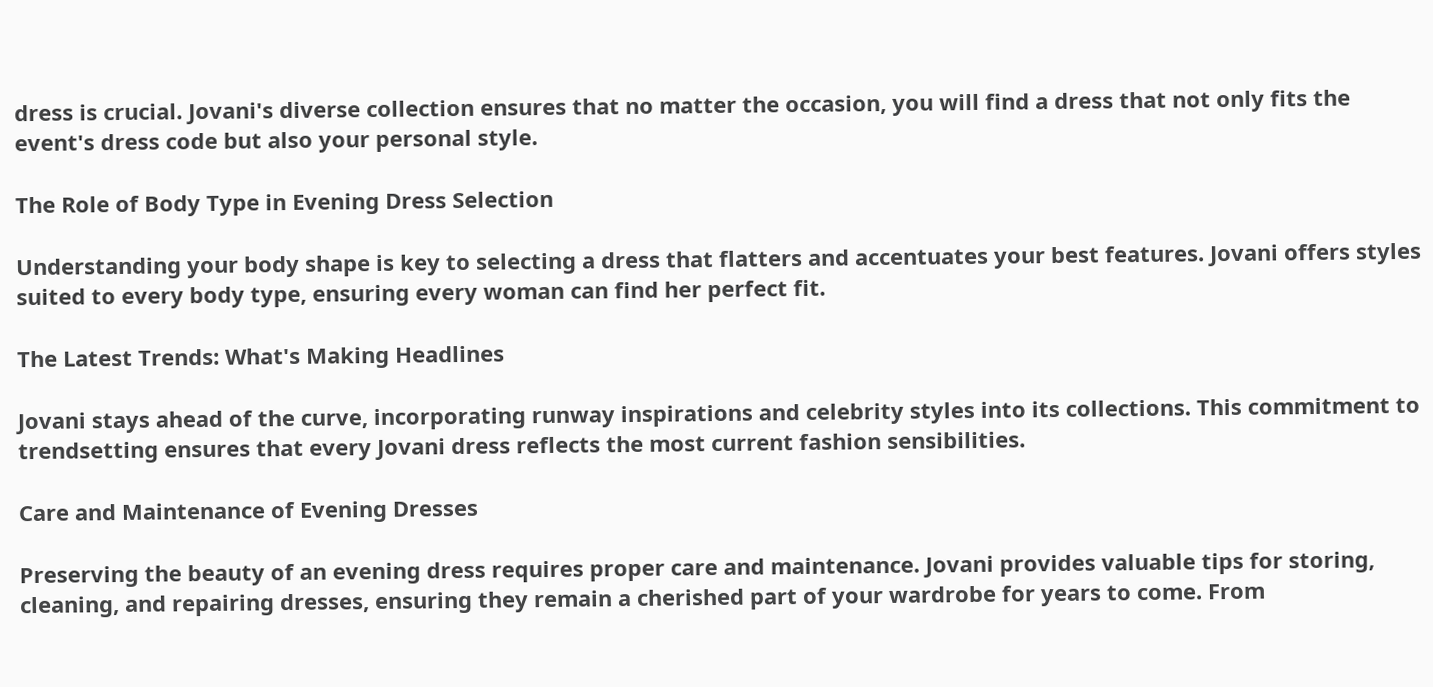dress is crucial. Jovani's diverse collection ensures that no matter the occasion, you will find a dress that not only fits the event's dress code but also your personal style.

The Role of Body Type in Evening Dress Selection

Understanding your body shape is key to selecting a dress that flatters and accentuates your best features. Jovani offers styles suited to every body type, ensuring every woman can find her perfect fit.

The Latest Trends: What's Making Headlines

Jovani stays ahead of the curve, incorporating runway inspirations and celebrity styles into its collections. This commitment to trendsetting ensures that every Jovani dress reflects the most current fashion sensibilities.

Care and Maintenance of Evening Dresses

Preserving the beauty of an evening dress requires proper care and maintenance. Jovani provides valuable tips for storing, cleaning, and repairing dresses, ensuring they remain a cherished part of your wardrobe for years to come. From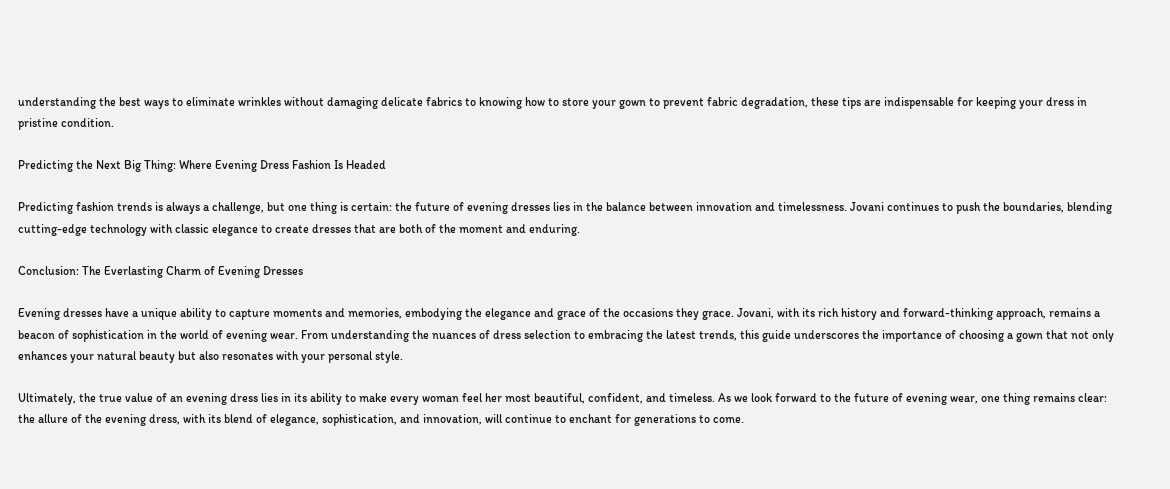understanding the best ways to eliminate wrinkles without damaging delicate fabrics to knowing how to store your gown to prevent fabric degradation, these tips are indispensable for keeping your dress in pristine condition.

Predicting the Next Big Thing: Where Evening Dress Fashion Is Headed

Predicting fashion trends is always a challenge, but one thing is certain: the future of evening dresses lies in the balance between innovation and timelessness. Jovani continues to push the boundaries, blending cutting-edge technology with classic elegance to create dresses that are both of the moment and enduring.

Conclusion: The Everlasting Charm of Evening Dresses

Evening dresses have a unique ability to capture moments and memories, embodying the elegance and grace of the occasions they grace. Jovani, with its rich history and forward-thinking approach, remains a beacon of sophistication in the world of evening wear. From understanding the nuances of dress selection to embracing the latest trends, this guide underscores the importance of choosing a gown that not only enhances your natural beauty but also resonates with your personal style.

Ultimately, the true value of an evening dress lies in its ability to make every woman feel her most beautiful, confident, and timeless. As we look forward to the future of evening wear, one thing remains clear: the allure of the evening dress, with its blend of elegance, sophistication, and innovation, will continue to enchant for generations to come.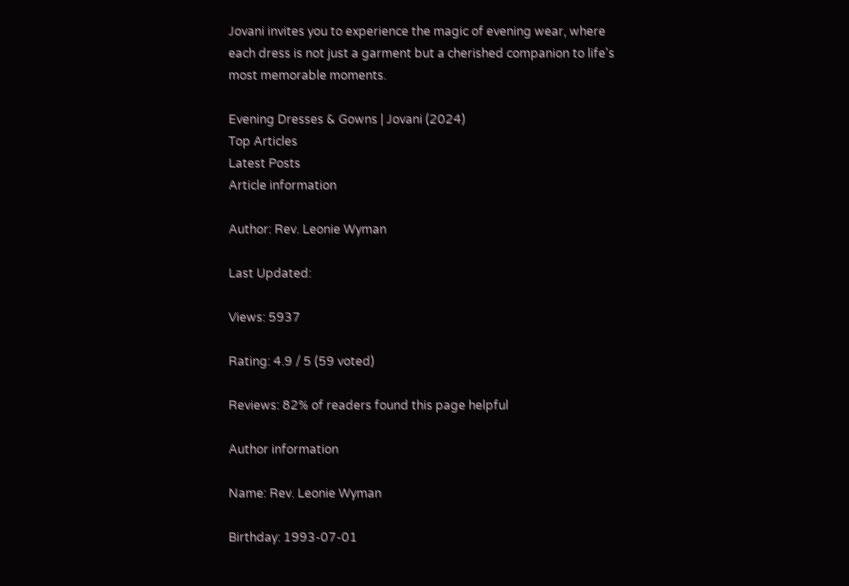Jovani invites you to experience the magic of evening wear, where each dress is not just a garment but a cherished companion to life's most memorable moments.

Evening Dresses & Gowns | Jovani (2024)
Top Articles
Latest Posts
Article information

Author: Rev. Leonie Wyman

Last Updated:

Views: 5937

Rating: 4.9 / 5 (59 voted)

Reviews: 82% of readers found this page helpful

Author information

Name: Rev. Leonie Wyman

Birthday: 1993-07-01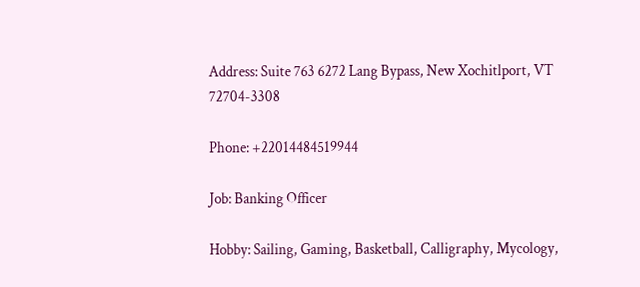Address: Suite 763 6272 Lang Bypass, New Xochitlport, VT 72704-3308

Phone: +22014484519944

Job: Banking Officer

Hobby: Sailing, Gaming, Basketball, Calligraphy, Mycology,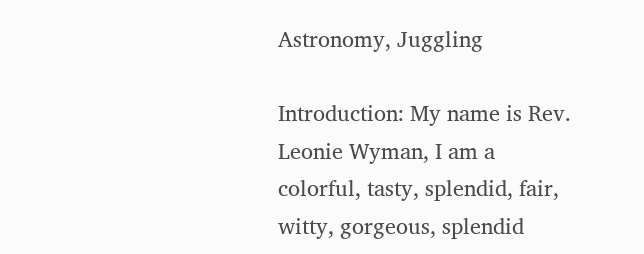Astronomy, Juggling

Introduction: My name is Rev. Leonie Wyman, I am a colorful, tasty, splendid, fair, witty, gorgeous, splendid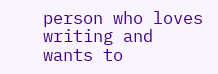person who loves writing and wants to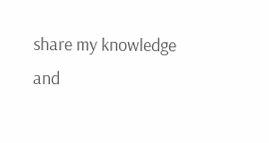share my knowledge and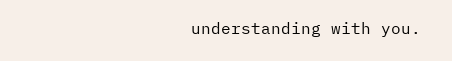understanding with you.